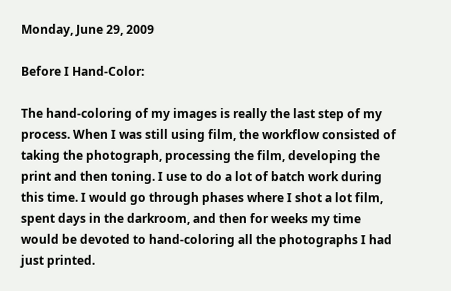Monday, June 29, 2009

Before I Hand-Color:

The hand-coloring of my images is really the last step of my process. When I was still using film, the workflow consisted of taking the photograph, processing the film, developing the print and then toning. I use to do a lot of batch work during this time. I would go through phases where I shot a lot film, spent days in the darkroom, and then for weeks my time would be devoted to hand-coloring all the photographs I had just printed.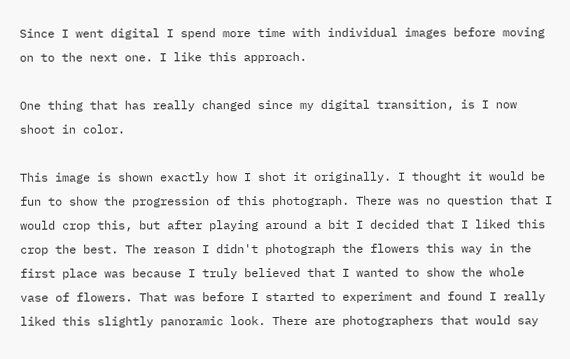Since I went digital I spend more time with individual images before moving on to the next one. I like this approach.

One thing that has really changed since my digital transition, is I now shoot in color.

This image is shown exactly how I shot it originally. I thought it would be fun to show the progression of this photograph. There was no question that I would crop this, but after playing around a bit I decided that I liked this crop the best. The reason I didn't photograph the flowers this way in the first place was because I truly believed that I wanted to show the whole vase of flowers. That was before I started to experiment and found I really liked this slightly panoramic look. There are photographers that would say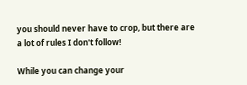you should never have to crop, but there are a lot of rules I don't follow!

While you can change your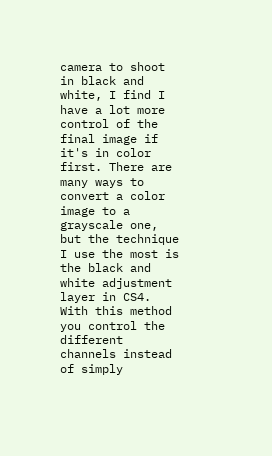camera to shoot in black and white, I find I have a lot more control of the final image if it's in color first. There are many ways to convert a color image to a grayscale one, but the technique I use the most is the black and white adjustment layer in CS4. With this method you control the different channels instead of simply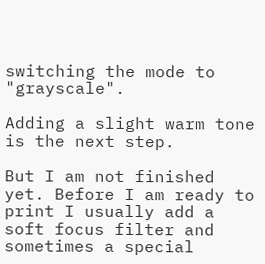switching the mode to "grayscale".

Adding a slight warm tone is the next step.

But I am not finished yet. Before I am ready to print I usually add a soft focus filter and sometimes a special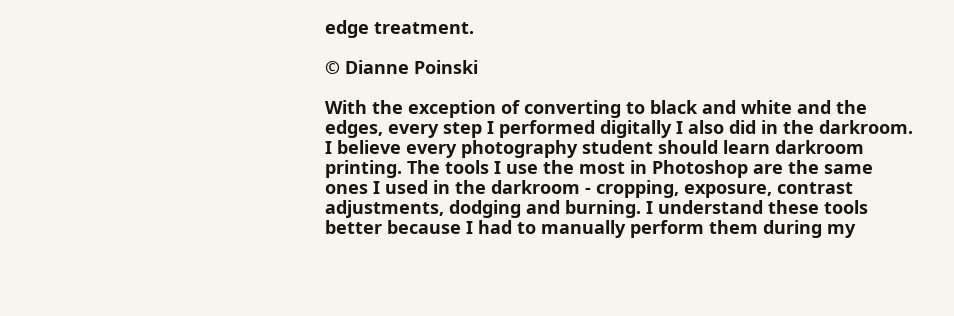edge treatment.

© Dianne Poinski

With the exception of converting to black and white and the edges, every step I performed digitally I also did in the darkroom. I believe every photography student should learn darkroom printing. The tools I use the most in Photoshop are the same ones I used in the darkroom - cropping, exposure, contrast adjustments, dodging and burning. I understand these tools better because I had to manually perform them during my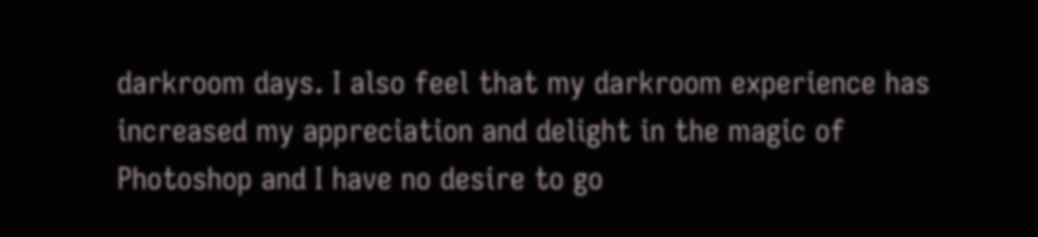darkroom days. I also feel that my darkroom experience has increased my appreciation and delight in the magic of Photoshop and I have no desire to go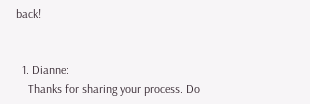back!


  1. Dianne:
    Thanks for sharing your process. Do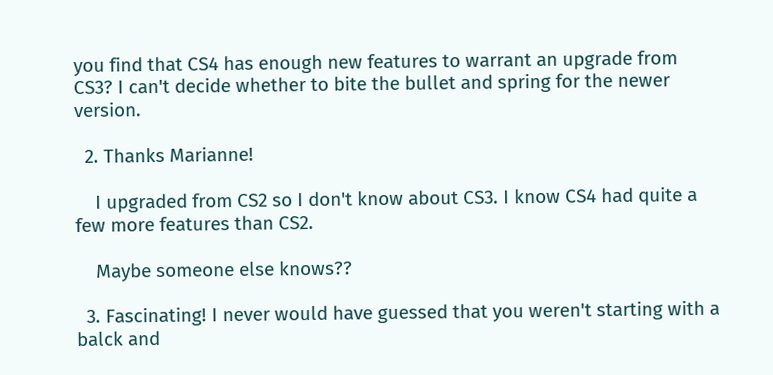you find that CS4 has enough new features to warrant an upgrade from CS3? I can't decide whether to bite the bullet and spring for the newer version.

  2. Thanks Marianne!

    I upgraded from CS2 so I don't know about CS3. I know CS4 had quite a few more features than CS2.

    Maybe someone else knows??

  3. Fascinating! I never would have guessed that you weren't starting with a balck and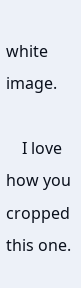white image.

    I love how you cropped this one.